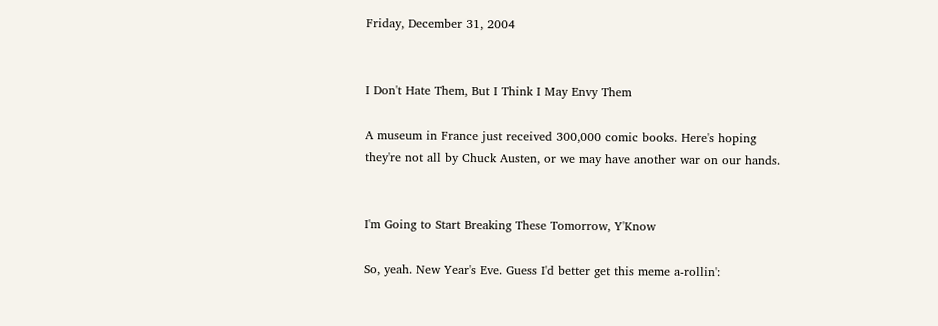Friday, December 31, 2004


I Don't Hate Them, But I Think I May Envy Them

A museum in France just received 300,000 comic books. Here's hoping they're not all by Chuck Austen, or we may have another war on our hands.


I'm Going to Start Breaking These Tomorrow, Y'Know

So, yeah. New Year's Eve. Guess I'd better get this meme a-rollin':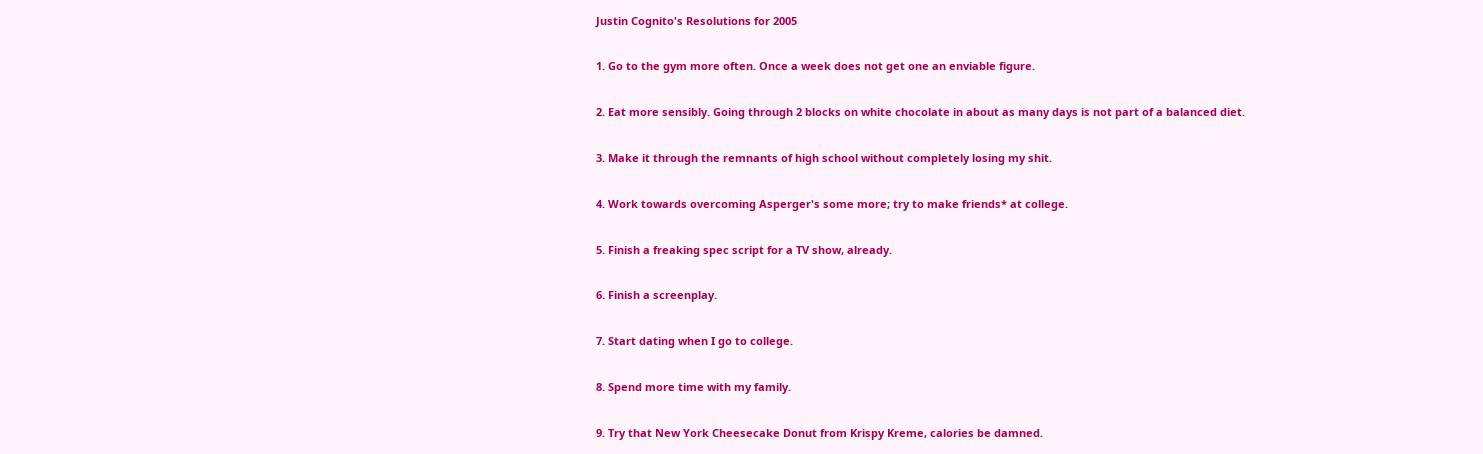Justin Cognito's Resolutions for 2005

1. Go to the gym more often. Once a week does not get one an enviable figure.

2. Eat more sensibly. Going through 2 blocks on white chocolate in about as many days is not part of a balanced diet.

3. Make it through the remnants of high school without completely losing my shit.

4. Work towards overcoming Asperger's some more; try to make friends* at college.

5. Finish a freaking spec script for a TV show, already.

6. Finish a screenplay.

7. Start dating when I go to college.

8. Spend more time with my family.

9. Try that New York Cheesecake Donut from Krispy Kreme, calories be damned.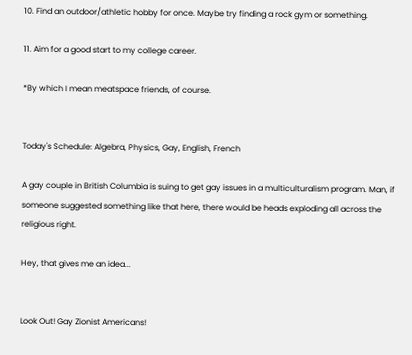10. Find an outdoor/athletic hobby for once. Maybe try finding a rock gym or something.

11. Aim for a good start to my college career.

*By which I mean meatspace friends, of course.


Today's Schedule: Algebra, Physics, Gay, English, French

A gay couple in British Columbia is suing to get gay issues in a multiculturalism program. Man, if someone suggested something like that here, there would be heads exploding all across the religious right.

Hey, that gives me an idea...


Look Out! Gay Zionist Americans!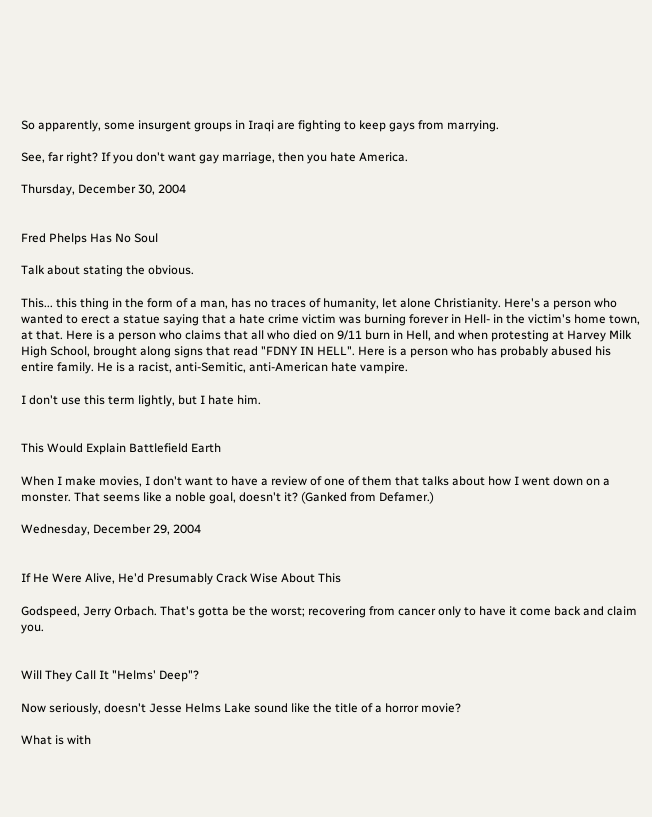So apparently, some insurgent groups in Iraqi are fighting to keep gays from marrying.

See, far right? If you don't want gay marriage, then you hate America.

Thursday, December 30, 2004


Fred Phelps Has No Soul

Talk about stating the obvious.

This... this thing in the form of a man, has no traces of humanity, let alone Christianity. Here's a person who wanted to erect a statue saying that a hate crime victim was burning forever in Hell- in the victim's home town, at that. Here is a person who claims that all who died on 9/11 burn in Hell, and when protesting at Harvey Milk High School, brought along signs that read "FDNY IN HELL". Here is a person who has probably abused his entire family. He is a racist, anti-Semitic, anti-American hate vampire.

I don't use this term lightly, but I hate him.


This Would Explain Battlefield Earth

When I make movies, I don't want to have a review of one of them that talks about how I went down on a monster. That seems like a noble goal, doesn't it? (Ganked from Defamer.)

Wednesday, December 29, 2004


If He Were Alive, He'd Presumably Crack Wise About This

Godspeed, Jerry Orbach. That's gotta be the worst; recovering from cancer only to have it come back and claim you.


Will They Call It "Helms' Deep"?

Now seriously, doesn't Jesse Helms Lake sound like the title of a horror movie?

What is with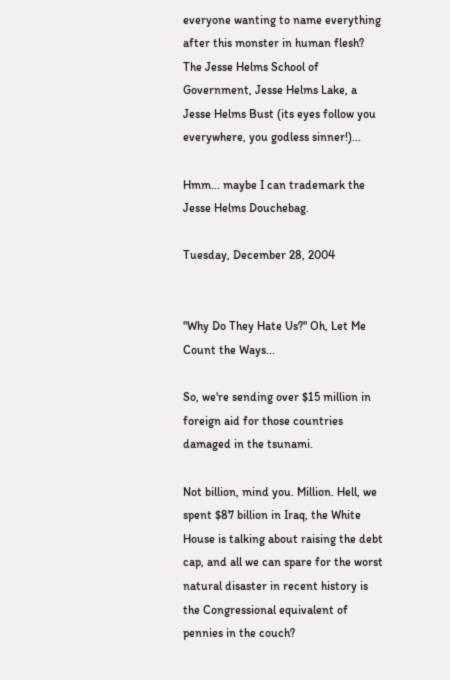everyone wanting to name everything after this monster in human flesh? The Jesse Helms School of Government, Jesse Helms Lake, a Jesse Helms Bust (its eyes follow you everywhere, you godless sinner!)...

Hmm... maybe I can trademark the Jesse Helms Douchebag.

Tuesday, December 28, 2004


"Why Do They Hate Us?" Oh, Let Me Count the Ways...

So, we're sending over $15 million in foreign aid for those countries damaged in the tsunami.

Not billion, mind you. Million. Hell, we spent $87 billion in Iraq, the White House is talking about raising the debt cap, and all we can spare for the worst natural disaster in recent history is the Congressional equivalent of pennies in the couch?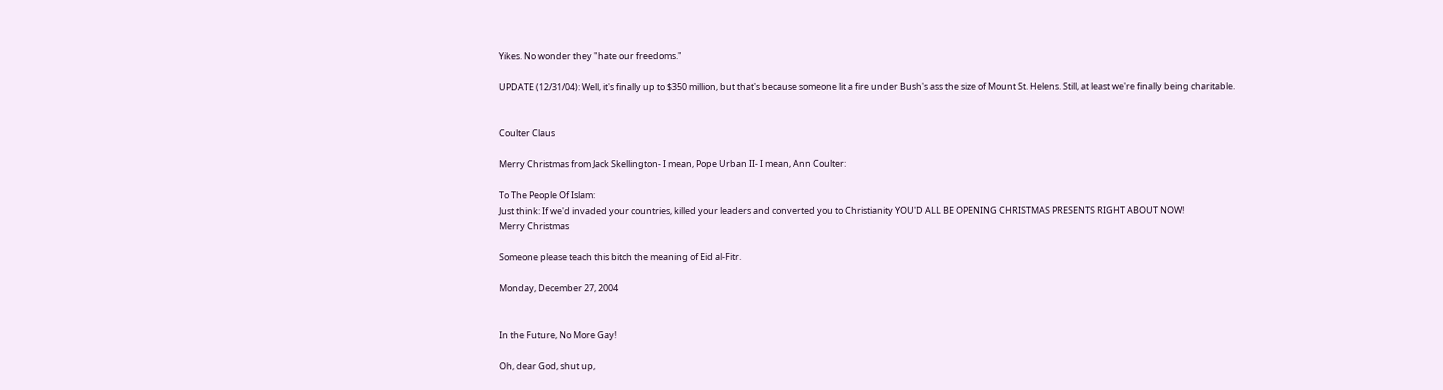Yikes. No wonder they "hate our freedoms."

UPDATE (12/31/04): Well, it's finally up to $350 million, but that's because someone lit a fire under Bush's ass the size of Mount St. Helens. Still, at least we're finally being charitable.


Coulter Claus

Merry Christmas from Jack Skellington- I mean, Pope Urban II- I mean, Ann Coulter:

To The People Of Islam:
Just think: If we'd invaded your countries, killed your leaders and converted you to Christianity YOU'D ALL BE OPENING CHRISTMAS PRESENTS RIGHT ABOUT NOW!
Merry Christmas

Someone please teach this bitch the meaning of Eid al-Fitr.

Monday, December 27, 2004


In the Future, No More Gay!

Oh, dear God, shut up,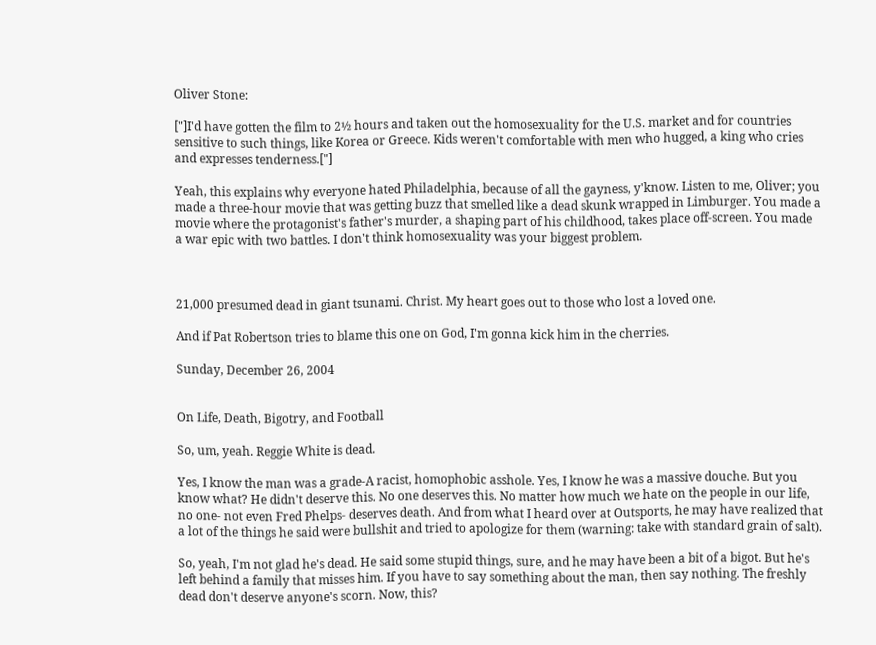Oliver Stone:

["]I'd have gotten the film to 2½ hours and taken out the homosexuality for the U.S. market and for countries sensitive to such things, like Korea or Greece. Kids weren't comfortable with men who hugged, a king who cries and expresses tenderness.["]

Yeah, this explains why everyone hated Philadelphia, because of all the gayness, y'know. Listen to me, Oliver; you made a three-hour movie that was getting buzz that smelled like a dead skunk wrapped in Limburger. You made a movie where the protagonist's father's murder, a shaping part of his childhood, takes place off-screen. You made a war epic with two battles. I don't think homosexuality was your biggest problem.



21,000 presumed dead in giant tsunami. Christ. My heart goes out to those who lost a loved one.

And if Pat Robertson tries to blame this one on God, I'm gonna kick him in the cherries.

Sunday, December 26, 2004


On Life, Death, Bigotry, and Football

So, um, yeah. Reggie White is dead.

Yes, I know the man was a grade-A racist, homophobic asshole. Yes, I know he was a massive douche. But you know what? He didn't deserve this. No one deserves this. No matter how much we hate on the people in our life, no one- not even Fred Phelps- deserves death. And from what I heard over at Outsports, he may have realized that a lot of the things he said were bullshit and tried to apologize for them (warning: take with standard grain of salt).

So, yeah, I'm not glad he's dead. He said some stupid things, sure, and he may have been a bit of a bigot. But he's left behind a family that misses him. If you have to say something about the man, then say nothing. The freshly dead don't deserve anyone's scorn. Now, this?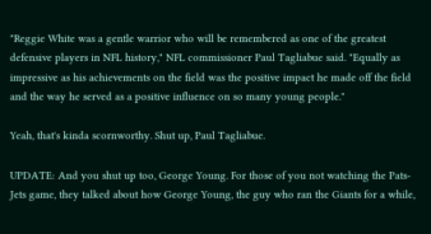"Reggie White was a gentle warrior who will be remembered as one of the greatest defensive players in NFL history," NFL commissioner Paul Tagliabue said. "Equally as impressive as his achievements on the field was the positive impact he made off the field and the way he served as a positive influence on so many young people."

Yeah, that's kinda scornworthy. Shut up, Paul Tagliabue.

UPDATE: And you shut up too, George Young. For those of you not watching the Pats-Jets game, they talked about how George Young, the guy who ran the Giants for a while,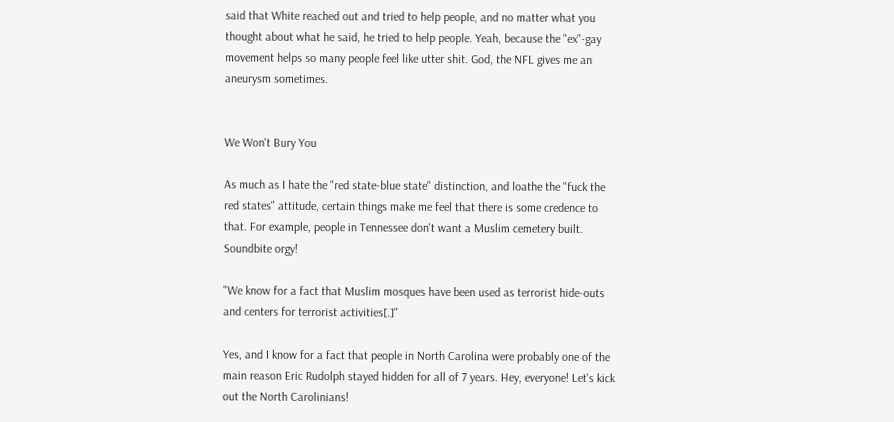said that White reached out and tried to help people, and no matter what you thought about what he said, he tried to help people. Yeah, because the "ex"-gay movement helps so many people feel like utter shit. God, the NFL gives me an aneurysm sometimes.


We Won't Bury You

As much as I hate the "red state-blue state" distinction, and loathe the "fuck the red states" attitude, certain things make me feel that there is some credence to that. For example, people in Tennessee don't want a Muslim cemetery built. Soundbite orgy!

"We know for a fact that Muslim mosques have been used as terrorist hide-outs and centers for terrorist activities[.]"

Yes, and I know for a fact that people in North Carolina were probably one of the main reason Eric Rudolph stayed hidden for all of 7 years. Hey, everyone! Let's kick out the North Carolinians!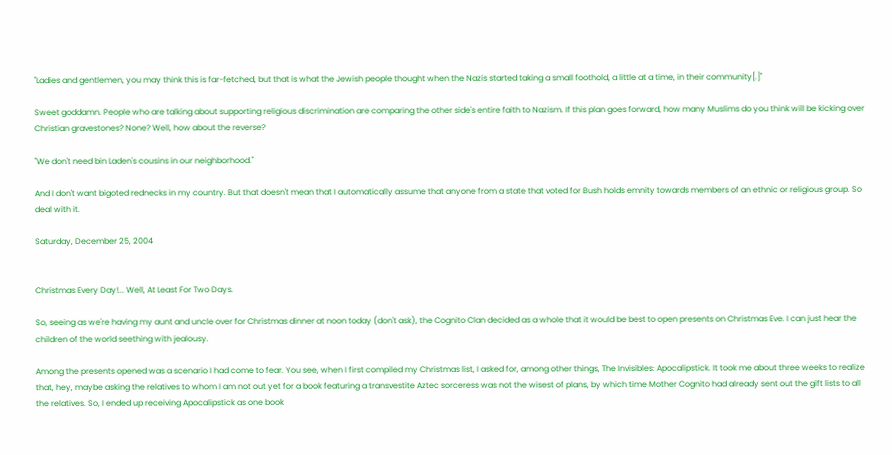"Ladies and gentlemen, you may think this is far-fetched, but that is what the Jewish people thought when the Nazis started taking a small foothold, a little at a time, in their community[.]"

Sweet goddamn. People who are talking about supporting religious discrimination are comparing the other side's entire faith to Nazism. If this plan goes forward, how many Muslims do you think will be kicking over Christian gravestones? None? Well, how about the reverse?

"We don't need bin Laden's cousins in our neighborhood."

And I don't want bigoted rednecks in my country. But that doesn't mean that I automatically assume that anyone from a state that voted for Bush holds emnity towards members of an ethnic or religious group. So deal with it.

Saturday, December 25, 2004


Christmas Every Day!... Well, At Least For Two Days.

So, seeing as we're having my aunt and uncle over for Christmas dinner at noon today (don't ask), the Cognito Clan decided as a whole that it would be best to open presents on Christmas Eve. I can just hear the children of the world seething with jealousy.

Among the presents opened was a scenario I had come to fear. You see, when I first compiled my Christmas list, I asked for, among other things, The Invisibles: Apocalipstick. It took me about three weeks to realize that, hey, maybe asking the relatives to whom I am not out yet for a book featuring a transvestite Aztec sorceress was not the wisest of plans, by which time Mother Cognito had already sent out the gift lists to all the relatives. So, I ended up receiving Apocalipstick as one book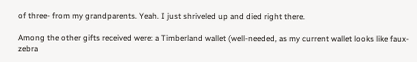of three- from my grandparents. Yeah. I just shriveled up and died right there.

Among the other gifts received were: a Timberland wallet (well-needed, as my current wallet looks like faux-zebra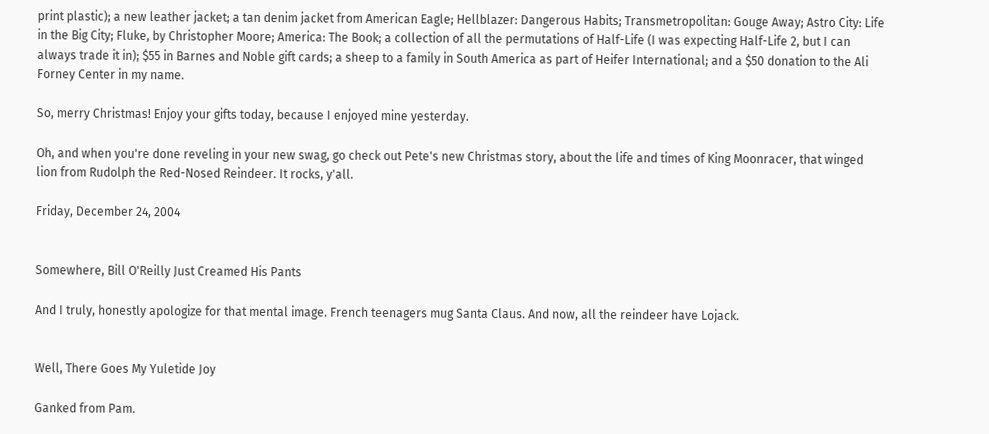print plastic); a new leather jacket; a tan denim jacket from American Eagle; Hellblazer: Dangerous Habits; Transmetropolitan: Gouge Away; Astro City: Life in the Big City; Fluke, by Christopher Moore; America: The Book; a collection of all the permutations of Half-Life (I was expecting Half-Life 2, but I can always trade it in); $55 in Barnes and Noble gift cards; a sheep to a family in South America as part of Heifer International; and a $50 donation to the Ali Forney Center in my name.

So, merry Christmas! Enjoy your gifts today, because I enjoyed mine yesterday.

Oh, and when you're done reveling in your new swag, go check out Pete's new Christmas story, about the life and times of King Moonracer, that winged lion from Rudolph the Red-Nosed Reindeer. It rocks, y'all.

Friday, December 24, 2004


Somewhere, Bill O'Reilly Just Creamed His Pants

And I truly, honestly apologize for that mental image. French teenagers mug Santa Claus. And now, all the reindeer have Lojack.


Well, There Goes My Yuletide Joy

Ganked from Pam.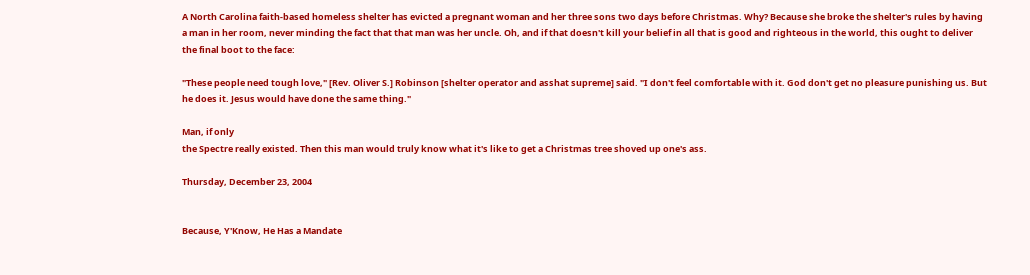A North Carolina faith-based homeless shelter has evicted a pregnant woman and her three sons two days before Christmas. Why? Because she broke the shelter's rules by having a man in her room, never minding the fact that that man was her uncle. Oh, and if that doesn't kill your belief in all that is good and righteous in the world, this ought to deliver the final boot to the face:

"These people need tough love," [Rev. Oliver S.] Robinson [shelter operator and asshat supreme] said. "I don't feel comfortable with it. God don't get no pleasure punishing us. But he does it. Jesus would have done the same thing."

Man, if only
the Spectre really existed. Then this man would truly know what it's like to get a Christmas tree shoved up one's ass.

Thursday, December 23, 2004


Because, Y'Know, He Has a Mandate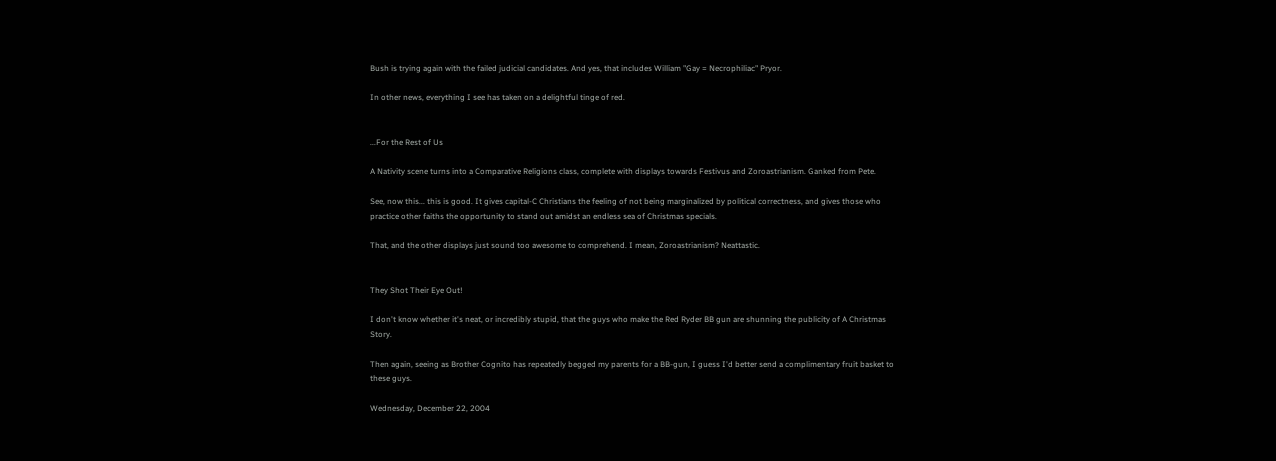Bush is trying again with the failed judicial candidates. And yes, that includes William "Gay = Necrophiliac" Pryor.

In other news, everything I see has taken on a delightful tinge of red.


...For the Rest of Us

A Nativity scene turns into a Comparative Religions class, complete with displays towards Festivus and Zoroastrianism. Ganked from Pete.

See, now this... this is good. It gives capital-C Christians the feeling of not being marginalized by political correctness, and gives those who practice other faiths the opportunity to stand out amidst an endless sea of Christmas specials.

That, and the other displays just sound too awesome to comprehend. I mean, Zoroastrianism? Neattastic.


They Shot Their Eye Out!

I don't know whether it's neat, or incredibly stupid, that the guys who make the Red Ryder BB gun are shunning the publicity of A Christmas Story.

Then again, seeing as Brother Cognito has repeatedly begged my parents for a BB-gun, I guess I'd better send a complimentary fruit basket to these guys.

Wednesday, December 22, 2004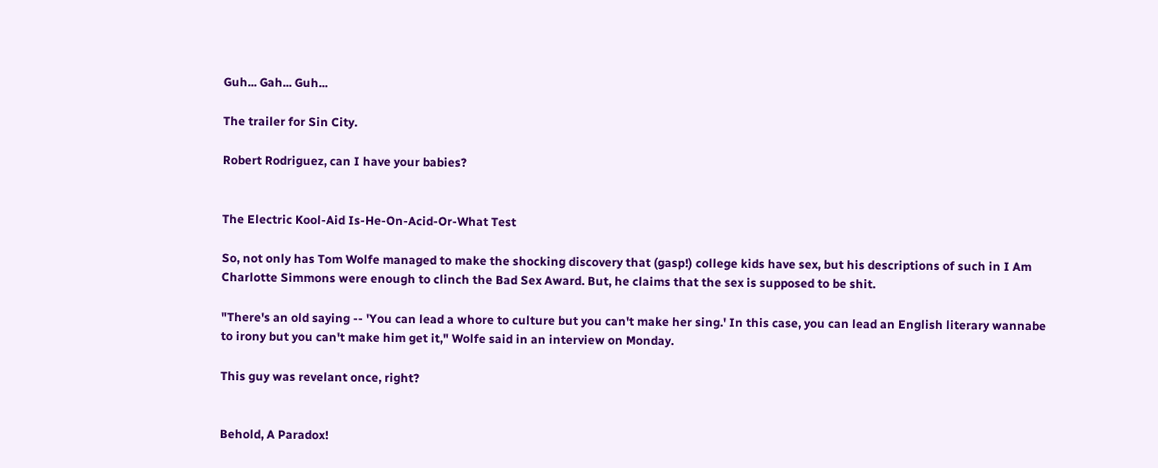Guh... Gah... Guh...

The trailer for Sin City.

Robert Rodriguez, can I have your babies?


The Electric Kool-Aid Is-He-On-Acid-Or-What Test

So, not only has Tom Wolfe managed to make the shocking discovery that (gasp!) college kids have sex, but his descriptions of such in I Am Charlotte Simmons were enough to clinch the Bad Sex Award. But, he claims that the sex is supposed to be shit.

"There's an old saying -- 'You can lead a whore to culture but you can't make her sing.' In this case, you can lead an English literary wannabe to irony but you can't make him get it," Wolfe said in an interview on Monday.

This guy was revelant once, right?


Behold, A Paradox!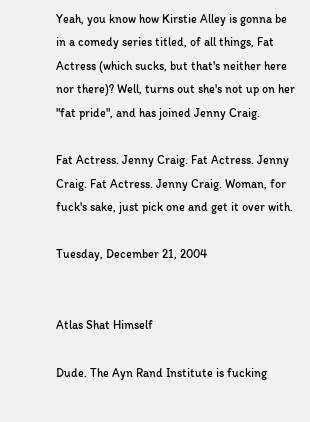Yeah, you know how Kirstie Alley is gonna be in a comedy series titled, of all things, Fat Actress (which sucks, but that's neither here nor there)? Well, turns out she's not up on her "fat pride", and has joined Jenny Craig.

Fat Actress. Jenny Craig. Fat Actress. Jenny Craig. Fat Actress. Jenny Craig. Woman, for fuck's sake, just pick one and get it over with.

Tuesday, December 21, 2004


Atlas Shat Himself

Dude. The Ayn Rand Institute is fucking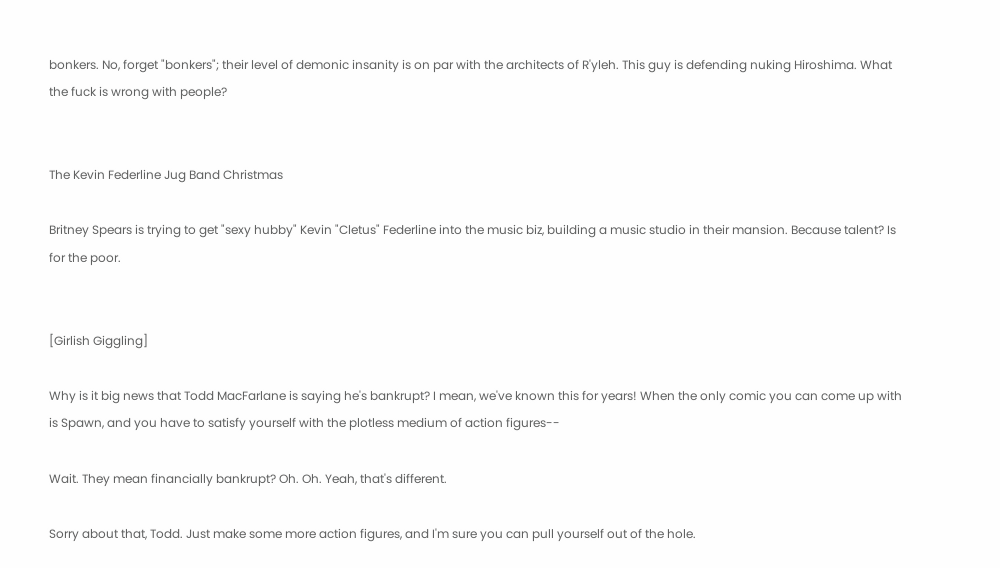bonkers. No, forget "bonkers"; their level of demonic insanity is on par with the architects of R'yleh. This guy is defending nuking Hiroshima. What the fuck is wrong with people?


The Kevin Federline Jug Band Christmas

Britney Spears is trying to get "sexy hubby" Kevin "Cletus" Federline into the music biz, building a music studio in their mansion. Because talent? Is for the poor.


[Girlish Giggling]

Why is it big news that Todd MacFarlane is saying he's bankrupt? I mean, we've known this for years! When the only comic you can come up with is Spawn, and you have to satisfy yourself with the plotless medium of action figures--

Wait. They mean financially bankrupt? Oh. Oh. Yeah, that's different.

Sorry about that, Todd. Just make some more action figures, and I'm sure you can pull yourself out of the hole.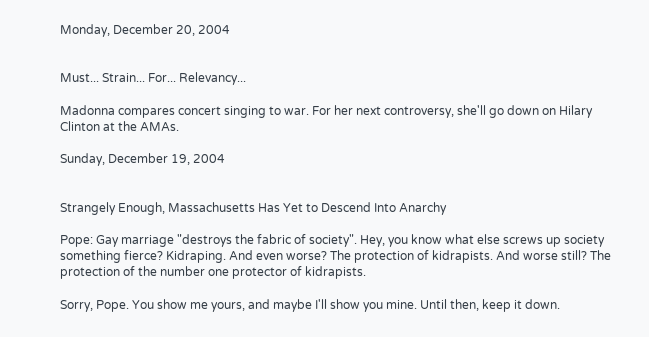Monday, December 20, 2004


Must... Strain... For... Relevancy...

Madonna compares concert singing to war. For her next controversy, she'll go down on Hilary Clinton at the AMAs.

Sunday, December 19, 2004


Strangely Enough, Massachusetts Has Yet to Descend Into Anarchy

Pope: Gay marriage "destroys the fabric of society". Hey, you know what else screws up society something fierce? Kidraping. And even worse? The protection of kidrapists. And worse still? The protection of the number one protector of kidrapists.

Sorry, Pope. You show me yours, and maybe I'll show you mine. Until then, keep it down.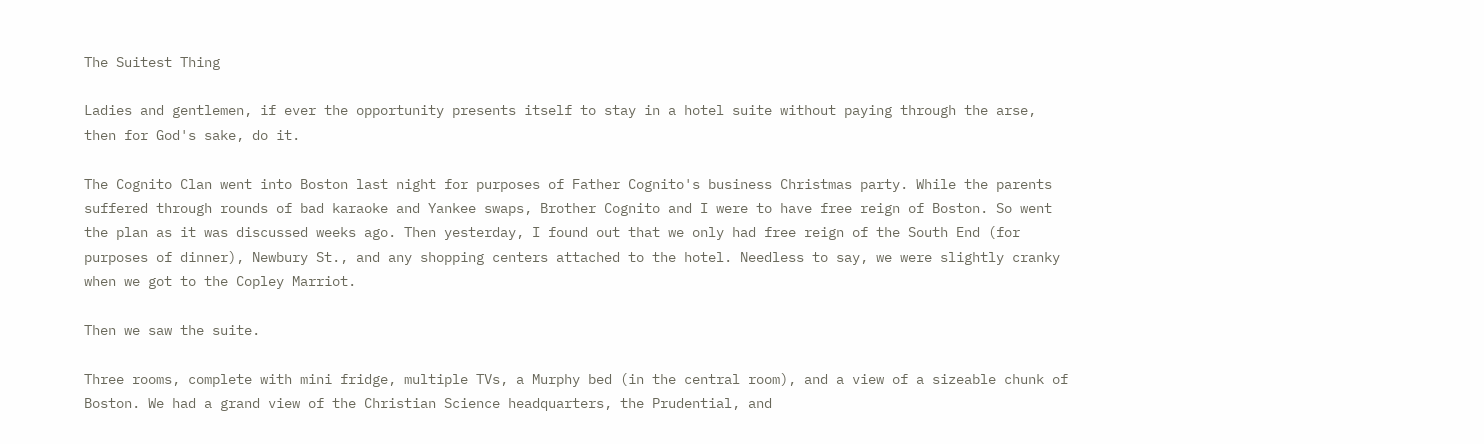The Suitest Thing

Ladies and gentlemen, if ever the opportunity presents itself to stay in a hotel suite without paying through the arse, then for God's sake, do it.

The Cognito Clan went into Boston last night for purposes of Father Cognito's business Christmas party. While the parents suffered through rounds of bad karaoke and Yankee swaps, Brother Cognito and I were to have free reign of Boston. So went the plan as it was discussed weeks ago. Then yesterday, I found out that we only had free reign of the South End (for purposes of dinner), Newbury St., and any shopping centers attached to the hotel. Needless to say, we were slightly cranky when we got to the Copley Marriot.

Then we saw the suite.

Three rooms, complete with mini fridge, multiple TVs, a Murphy bed (in the central room), and a view of a sizeable chunk of Boston. We had a grand view of the Christian Science headquarters, the Prudential, and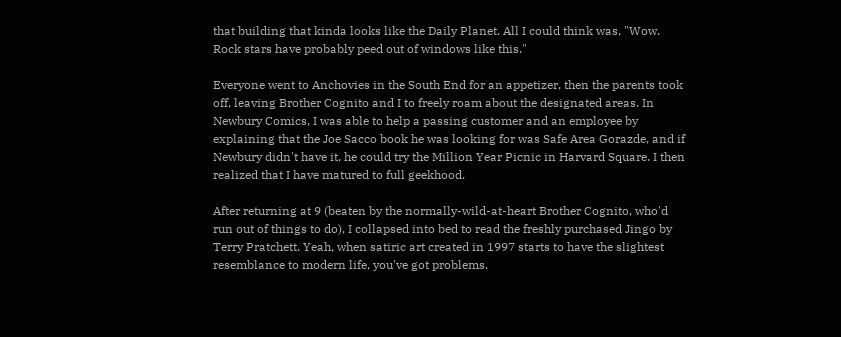that building that kinda looks like the Daily Planet. All I could think was, "Wow. Rock stars have probably peed out of windows like this."

Everyone went to Anchovies in the South End for an appetizer, then the parents took off, leaving Brother Cognito and I to freely roam about the designated areas. In Newbury Comics, I was able to help a passing customer and an employee by explaining that the Joe Sacco book he was looking for was Safe Area Gorazde, and if Newbury didn't have it, he could try the Million Year Picnic in Harvard Square. I then realized that I have matured to full geekhood.

After returning at 9 (beaten by the normally-wild-at-heart Brother Cognito, who'd run out of things to do), I collapsed into bed to read the freshly purchased Jingo by Terry Pratchett. Yeah, when satiric art created in 1997 starts to have the slightest resemblance to modern life, you've got problems.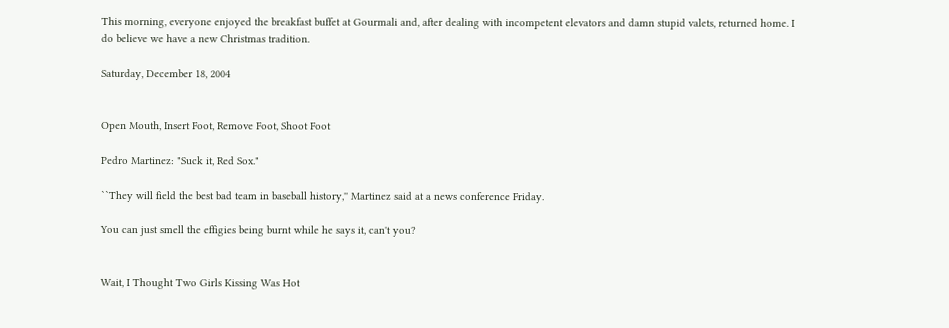This morning, everyone enjoyed the breakfast buffet at Gourmali and, after dealing with incompetent elevators and damn stupid valets, returned home. I do believe we have a new Christmas tradition.

Saturday, December 18, 2004


Open Mouth, Insert Foot, Remove Foot, Shoot Foot

Pedro Martinez: "Suck it, Red Sox."

``They will field the best bad team in baseball history,'' Martinez said at a news conference Friday.

You can just smell the effigies being burnt while he says it, can't you?


Wait, I Thought Two Girls Kissing Was Hot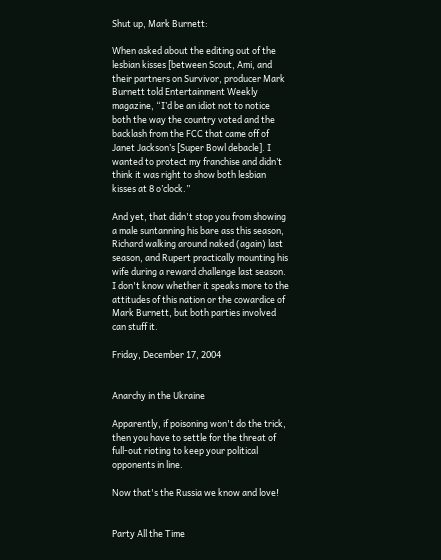Shut up, Mark Burnett:

When asked about the editing out of the lesbian kisses [between Scout, Ami, and their partners on Survivor, producer Mark Burnett told Entertainment Weekly magazine, “I’d be an idiot not to notice both the way the country voted and the backlash from the FCC that came off of Janet Jackson’s [Super Bowl debacle]. I wanted to protect my franchise and didn’t think it was right to show both lesbian kisses at 8 o’clock.”

And yet, that didn't stop you from showing a male suntanning his bare ass this season, Richard walking around naked (again) last season, and Rupert practically mounting his wife during a reward challenge last season. I don't know whether it speaks more to the attitudes of this nation or the cowardice of Mark Burnett, but both parties involved can stuff it.

Friday, December 17, 2004


Anarchy in the Ukraine

Apparently, if poisoning won't do the trick, then you have to settle for the threat of full-out rioting to keep your political opponents in line.

Now that's the Russia we know and love!


Party All the Time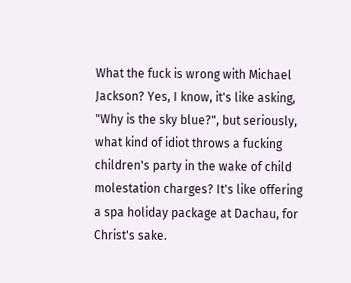What the fuck is wrong with Michael Jackson? Yes, I know, it's like asking, "Why is the sky blue?", but seriously, what kind of idiot throws a fucking children's party in the wake of child molestation charges? It's like offering a spa holiday package at Dachau, for Christ's sake.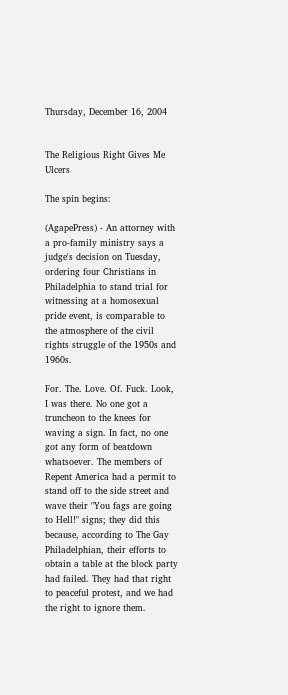Thursday, December 16, 2004


The Religious Right Gives Me Ulcers

The spin begins:

(AgapePress) - An attorney with a pro-family ministry says a judge's decision on Tuesday, ordering four Christians in Philadelphia to stand trial for witnessing at a homosexual pride event, is comparable to the atmosphere of the civil rights struggle of the 1950s and 1960s.

For. The. Love. Of. Fuck. Look, I was there. No one got a truncheon to the knees for waving a sign. In fact, no one got any form of beatdown whatsoever. The members of Repent America had a permit to stand off to the side street and wave their "You fags are going to Hell!" signs; they did this because, according to The Gay Philadelphian, their efforts to obtain a table at the block party had failed. They had that right to peaceful protest, and we had the right to ignore them.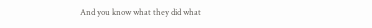And you know what they did what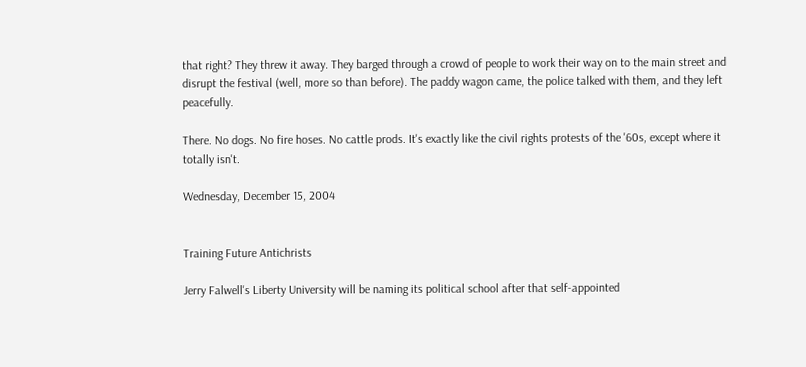that right? They threw it away. They barged through a crowd of people to work their way on to the main street and disrupt the festival (well, more so than before). The paddy wagon came, the police talked with them, and they left peacefully.

There. No dogs. No fire hoses. No cattle prods. It's exactly like the civil rights protests of the '60s, except where it totally isn't.

Wednesday, December 15, 2004


Training Future Antichrists

Jerry Falwell's Liberty University will be naming its political school after that self-appointed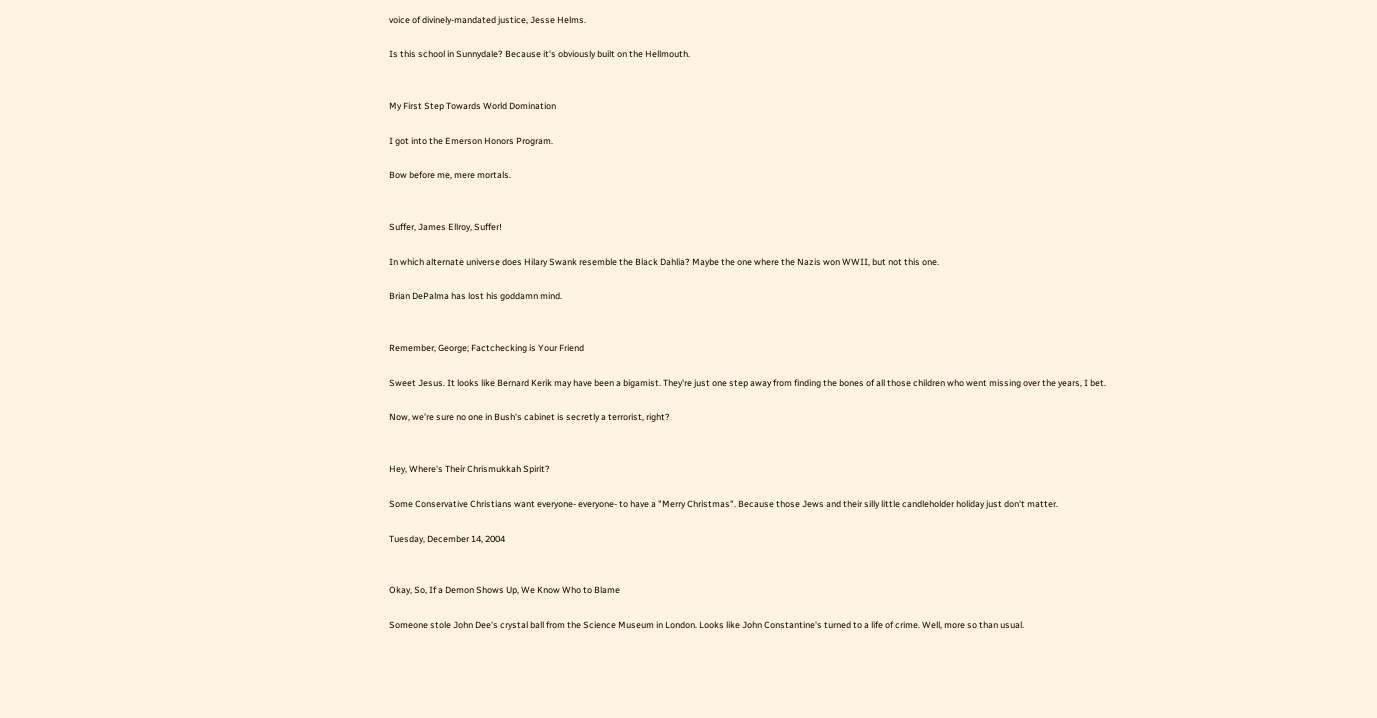voice of divinely-mandated justice, Jesse Helms.

Is this school in Sunnydale? Because it's obviously built on the Hellmouth.


My First Step Towards World Domination

I got into the Emerson Honors Program.

Bow before me, mere mortals.


Suffer, James Ellroy, Suffer!

In which alternate universe does Hilary Swank resemble the Black Dahlia? Maybe the one where the Nazis won WWII, but not this one.

Brian DePalma has lost his goddamn mind.


Remember, George; Factchecking is Your Friend

Sweet Jesus. It looks like Bernard Kerik may have been a bigamist. They're just one step away from finding the bones of all those children who went missing over the years, I bet.

Now, we're sure no one in Bush's cabinet is secretly a terrorist, right?


Hey, Where's Their Chrismukkah Spirit?

Some Conservative Christians want everyone- everyone- to have a "Merry Christmas". Because those Jews and their silly little candleholder holiday just don't matter.

Tuesday, December 14, 2004


Okay, So, If a Demon Shows Up, We Know Who to Blame

Someone stole John Dee's crystal ball from the Science Museum in London. Looks like John Constantine's turned to a life of crime. Well, more so than usual.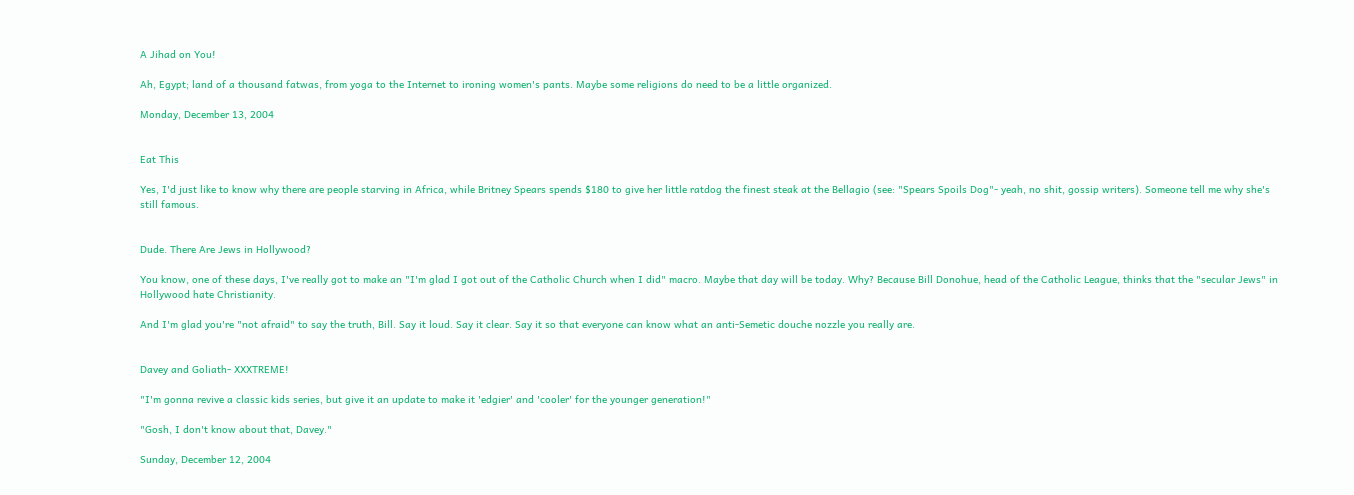A Jihad on You!

Ah, Egypt; land of a thousand fatwas, from yoga to the Internet to ironing women's pants. Maybe some religions do need to be a little organized.

Monday, December 13, 2004


Eat This

Yes, I'd just like to know why there are people starving in Africa, while Britney Spears spends $180 to give her little ratdog the finest steak at the Bellagio (see: "Spears Spoils Dog"- yeah, no shit, gossip writers). Someone tell me why she's still famous.


Dude. There Are Jews in Hollywood?

You know, one of these days, I've really got to make an "I'm glad I got out of the Catholic Church when I did" macro. Maybe that day will be today. Why? Because Bill Donohue, head of the Catholic League, thinks that the "secular Jews" in Hollywood hate Christianity.

And I'm glad you're "not afraid" to say the truth, Bill. Say it loud. Say it clear. Say it so that everyone can know what an anti-Semetic douche nozzle you really are.


Davey and Goliath- XXXTREME!

"I'm gonna revive a classic kids series, but give it an update to make it 'edgier' and 'cooler' for the younger generation!"

"Gosh, I don't know about that, Davey."

Sunday, December 12, 2004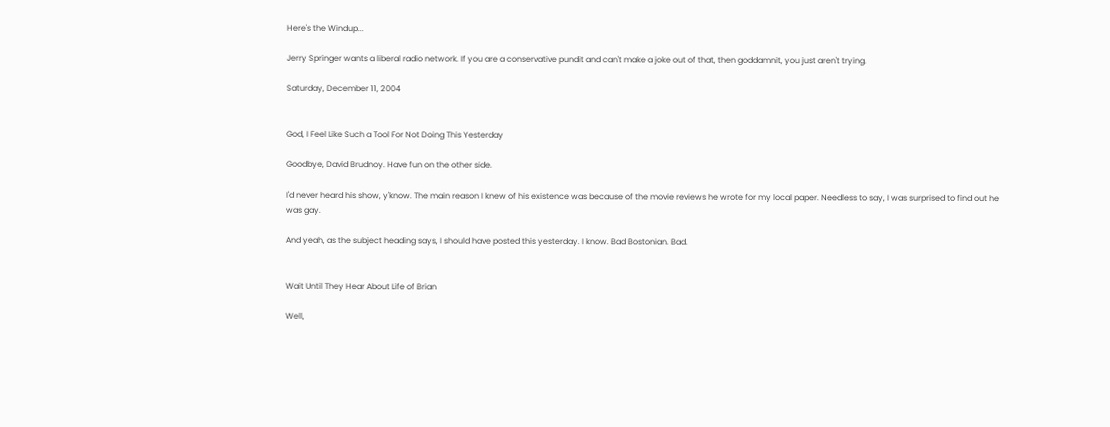Here's the Windup...

Jerry Springer wants a liberal radio network. If you are a conservative pundit and can't make a joke out of that, then goddamnit, you just aren't trying.

Saturday, December 11, 2004


God, I Feel Like Such a Tool For Not Doing This Yesterday

Goodbye, David Brudnoy. Have fun on the other side.

I'd never heard his show, y'know. The main reason I knew of his existence was because of the movie reviews he wrote for my local paper. Needless to say, I was surprised to find out he was gay.

And yeah, as the subject heading says, I should have posted this yesterday. I know. Bad Bostonian. Bad.


Wait Until They Hear About Life of Brian

Well,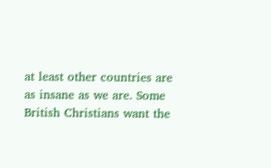at least other countries are as insane as we are. Some British Christians want the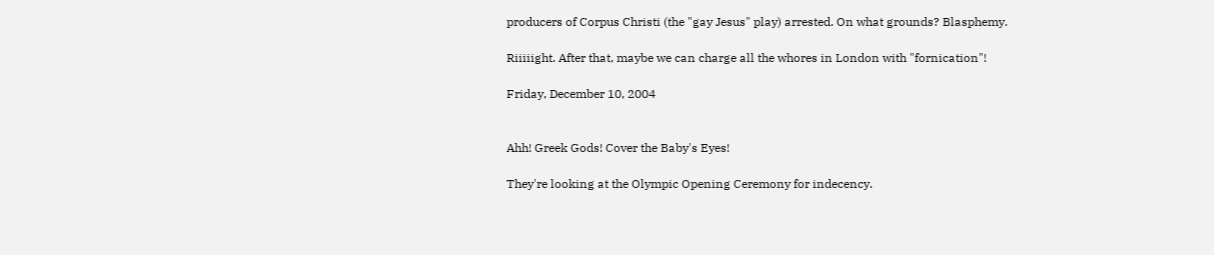producers of Corpus Christi (the "gay Jesus" play) arrested. On what grounds? Blasphemy.

Riiiiight. After that, maybe we can charge all the whores in London with "fornication"!

Friday, December 10, 2004


Ahh! Greek Gods! Cover the Baby's Eyes!

They're looking at the Olympic Opening Ceremony for indecency.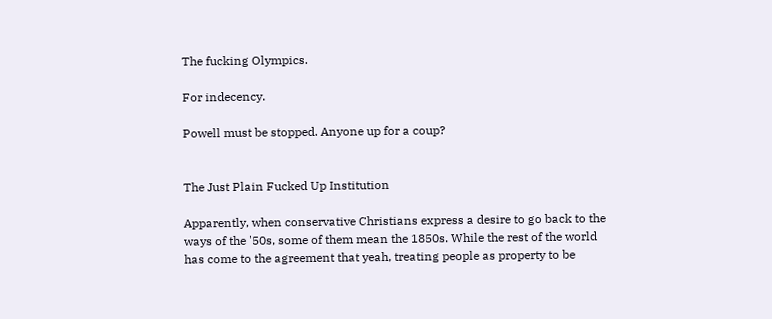The fucking Olympics.

For indecency.

Powell must be stopped. Anyone up for a coup?


The Just Plain Fucked Up Institution

Apparently, when conservative Christians express a desire to go back to the ways of the '50s, some of them mean the 1850s. While the rest of the world has come to the agreement that yeah, treating people as property to be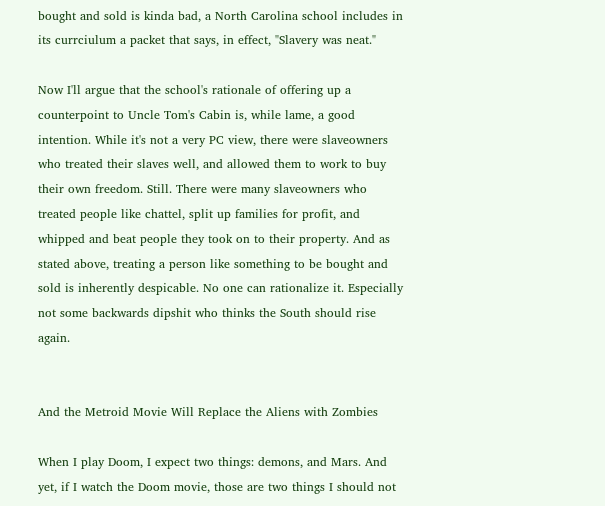bought and sold is kinda bad, a North Carolina school includes in its currciulum a packet that says, in effect, "Slavery was neat."

Now I'll argue that the school's rationale of offering up a counterpoint to Uncle Tom's Cabin is, while lame, a good intention. While it's not a very PC view, there were slaveowners who treated their slaves well, and allowed them to work to buy their own freedom. Still. There were many slaveowners who treated people like chattel, split up families for profit, and whipped and beat people they took on to their property. And as stated above, treating a person like something to be bought and sold is inherently despicable. No one can rationalize it. Especially not some backwards dipshit who thinks the South should rise again.


And the Metroid Movie Will Replace the Aliens with Zombies

When I play Doom, I expect two things: demons, and Mars. And yet, if I watch the Doom movie, those are two things I should not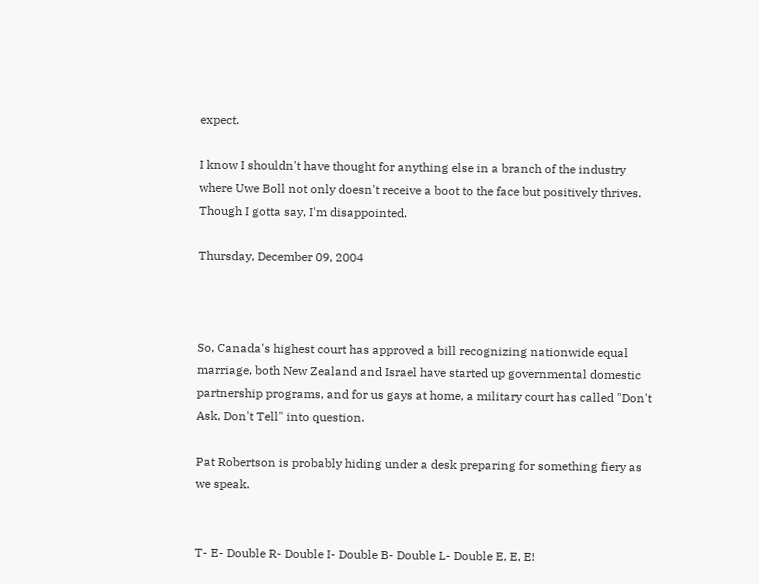expect.

I know I shouldn't have thought for anything else in a branch of the industry where Uwe Boll not only doesn't receive a boot to the face but positively thrives. Though I gotta say, I'm disappointed.

Thursday, December 09, 2004



So, Canada's highest court has approved a bill recognizing nationwide equal marriage, both New Zealand and Israel have started up governmental domestic partnership programs, and for us gays at home, a military court has called "Don't Ask, Don't Tell" into question.

Pat Robertson is probably hiding under a desk preparing for something fiery as we speak.


T- E- Double R- Double I- Double B- Double L- Double E, E, E!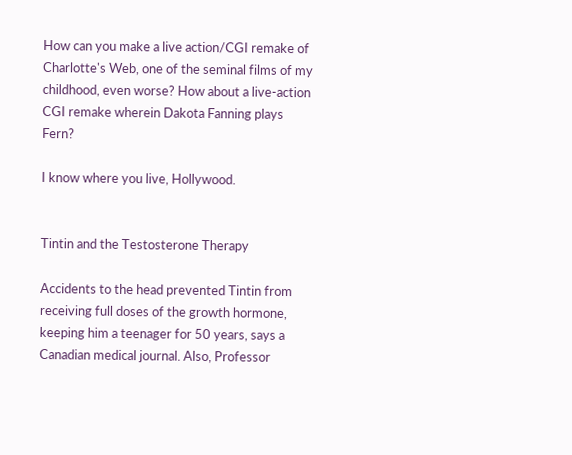How can you make a live action/CGI remake of Charlotte's Web, one of the seminal films of my childhood, even worse? How about a live-action CGI remake wherein Dakota Fanning plays Fern?

I know where you live, Hollywood.


Tintin and the Testosterone Therapy

Accidents to the head prevented Tintin from receiving full doses of the growth hormone, keeping him a teenager for 50 years, says a Canadian medical journal. Also, Professor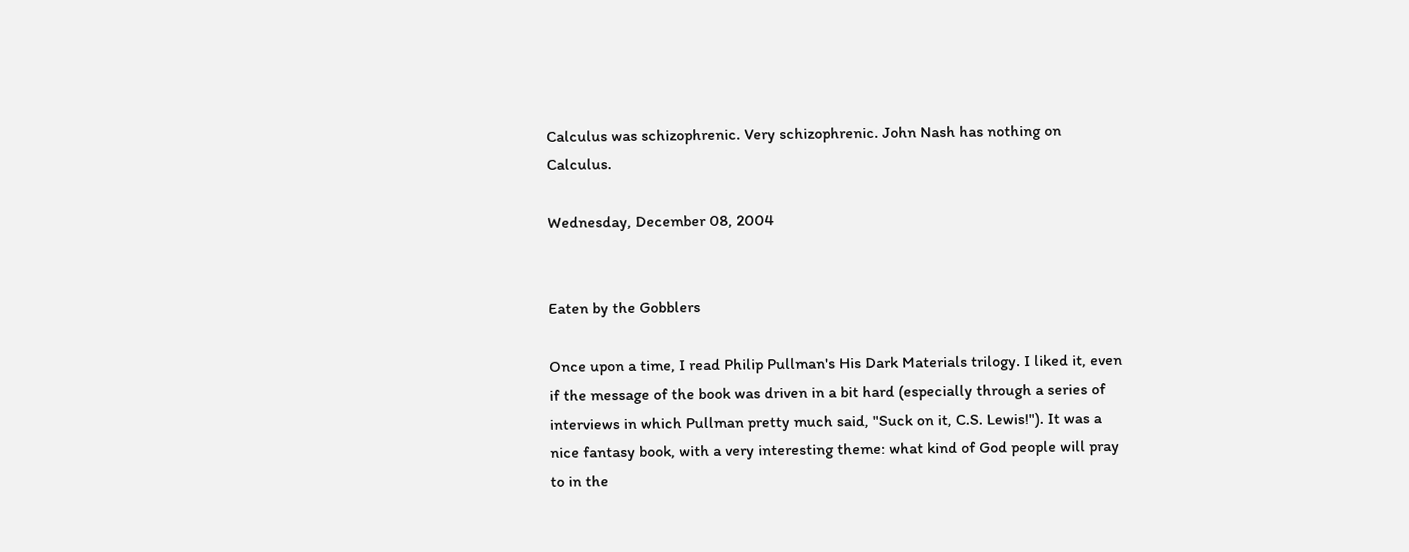Calculus was schizophrenic. Very schizophrenic. John Nash has nothing on Calculus.

Wednesday, December 08, 2004


Eaten by the Gobblers

Once upon a time, I read Philip Pullman's His Dark Materials trilogy. I liked it, even if the message of the book was driven in a bit hard (especially through a series of interviews in which Pullman pretty much said, "Suck on it, C.S. Lewis!"). It was a nice fantasy book, with a very interesting theme: what kind of God people will pray to in the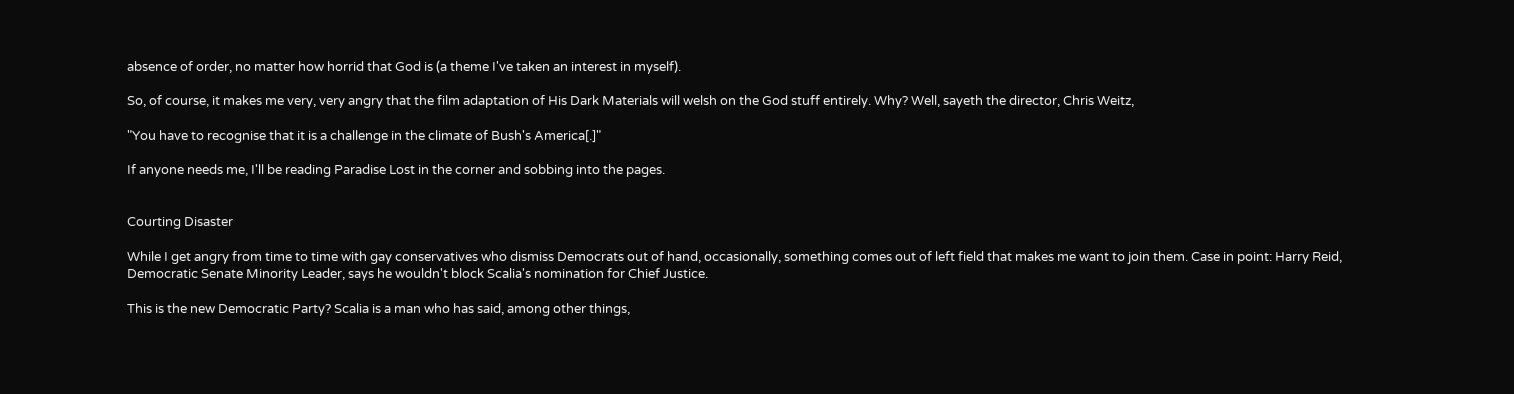absence of order, no matter how horrid that God is (a theme I've taken an interest in myself).

So, of course, it makes me very, very angry that the film adaptation of His Dark Materials will welsh on the God stuff entirely. Why? Well, sayeth the director, Chris Weitz,

"You have to recognise that it is a challenge in the climate of Bush's America[.]"

If anyone needs me, I'll be reading Paradise Lost in the corner and sobbing into the pages.


Courting Disaster

While I get angry from time to time with gay conservatives who dismiss Democrats out of hand, occasionally, something comes out of left field that makes me want to join them. Case in point: Harry Reid, Democratic Senate Minority Leader, says he wouldn't block Scalia's nomination for Chief Justice.

This is the new Democratic Party? Scalia is a man who has said, among other things,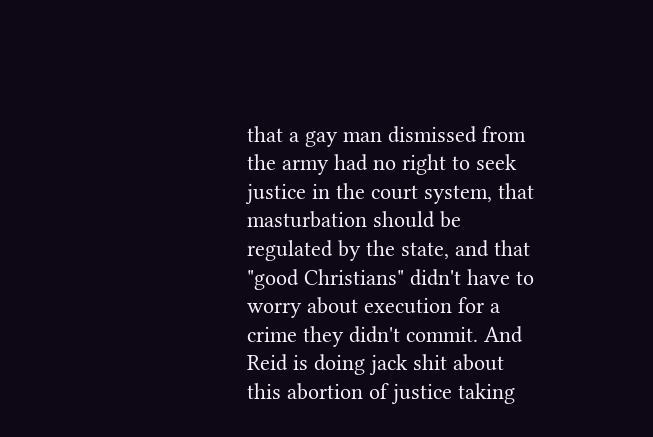that a gay man dismissed from the army had no right to seek justice in the court system, that masturbation should be regulated by the state, and that "good Christians" didn't have to worry about execution for a crime they didn't commit. And Reid is doing jack shit about this abortion of justice taking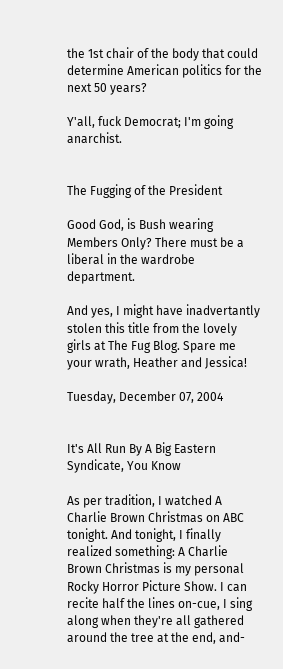the 1st chair of the body that could determine American politics for the next 50 years?

Y'all, fuck Democrat; I'm going anarchist.


The Fugging of the President

Good God, is Bush wearing Members Only? There must be a liberal in the wardrobe department.

And yes, I might have inadvertantly stolen this title from the lovely girls at The Fug Blog. Spare me your wrath, Heather and Jessica!

Tuesday, December 07, 2004


It's All Run By A Big Eastern Syndicate, You Know

As per tradition, I watched A Charlie Brown Christmas on ABC tonight. And tonight, I finally realized something: A Charlie Brown Christmas is my personal Rocky Horror Picture Show. I can recite half the lines on-cue, I sing along when they're all gathered around the tree at the end, and-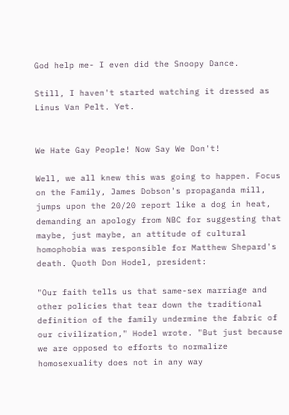God help me- I even did the Snoopy Dance.

Still, I haven't started watching it dressed as Linus Van Pelt. Yet.


We Hate Gay People! Now Say We Don't!

Well, we all knew this was going to happen. Focus on the Family, James Dobson's propaganda mill, jumps upon the 20/20 report like a dog in heat, demanding an apology from NBC for suggesting that maybe, just maybe, an attitude of cultural homophobia was responsible for Matthew Shepard's death. Quoth Don Hodel, president:

"Our faith tells us that same-sex marriage and other policies that tear down the traditional definition of the family undermine the fabric of our civilization," Hodel wrote. "But just because we are opposed to efforts to normalize homosexuality does not in any way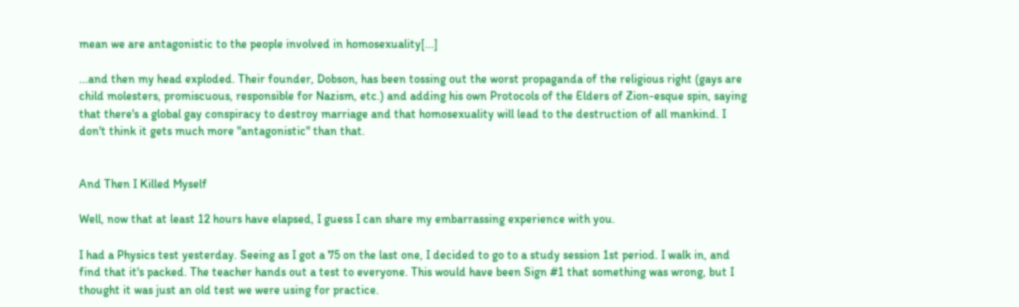mean we are antagonistic to the people involved in homosexuality[...]

...and then my head exploded. Their founder, Dobson, has been tossing out the worst propaganda of the religious right (gays are child molesters, promiscuous, responsible for Nazism, etc.) and adding his own Protocols of the Elders of Zion-esque spin, saying that there's a global gay conspiracy to destroy marriage and that homosexuality will lead to the destruction of all mankind. I don't think it gets much more "antagonistic" than that.


And Then I Killed Myself

Well, now that at least 12 hours have elapsed, I guess I can share my embarrassing experience with you.

I had a Physics test yesterday. Seeing as I got a 75 on the last one, I decided to go to a study session 1st period. I walk in, and find that it's packed. The teacher hands out a test to everyone. This would have been Sign #1 that something was wrong, but I thought it was just an old test we were using for practice.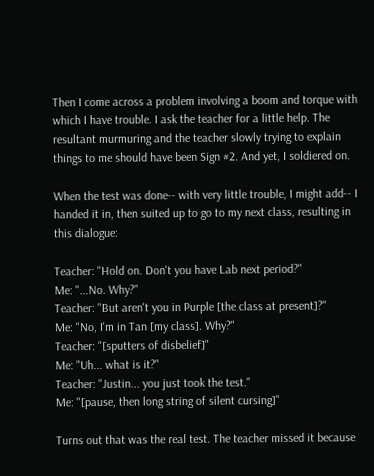Then I come across a problem involving a boom and torque with which I have trouble. I ask the teacher for a little help. The resultant murmuring and the teacher slowly trying to explain things to me should have been Sign #2. And yet, I soldiered on.

When the test was done-- with very little trouble, I might add-- I handed it in, then suited up to go to my next class, resulting in this dialogue:

Teacher: "Hold on. Don't you have Lab next period?"
Me: "...No. Why?"
Teacher: "But aren't you in Purple [the class at present]?"
Me: "No, I'm in Tan [my class]. Why?"
Teacher: "[sputters of disbelief]"
Me: "Uh... what is it?"
Teacher: "Justin... you just took the test."
Me: "[pause, then long string of silent cursing]"

Turns out that was the real test. The teacher missed it because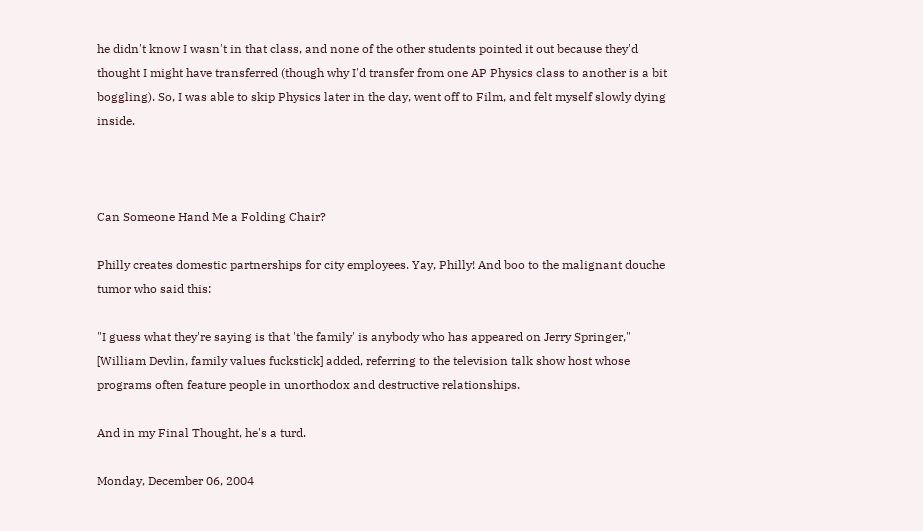he didn't know I wasn't in that class, and none of the other students pointed it out because they'd thought I might have transferred (though why I'd transfer from one AP Physics class to another is a bit boggling). So, I was able to skip Physics later in the day, went off to Film, and felt myself slowly dying inside.



Can Someone Hand Me a Folding Chair?

Philly creates domestic partnerships for city employees. Yay, Philly! And boo to the malignant douche tumor who said this:

"I guess what they're saying is that 'the family' is anybody who has appeared on Jerry Springer," [William Devlin, family values fuckstick] added, referring to the television talk show host whose programs often feature people in unorthodox and destructive relationships.

And in my Final Thought, he's a turd.

Monday, December 06, 2004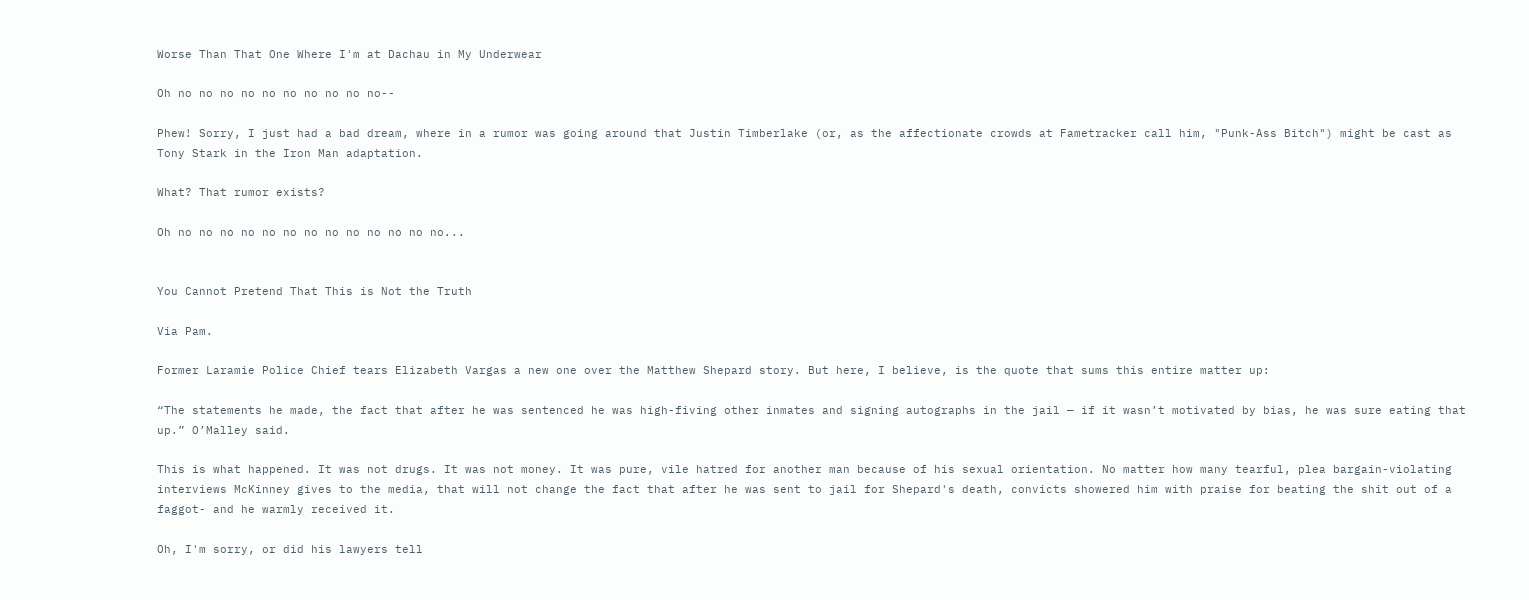Worse Than That One Where I'm at Dachau in My Underwear

Oh no no no no no no no no no no--

Phew! Sorry, I just had a bad dream, where in a rumor was going around that Justin Timberlake (or, as the affectionate crowds at Fametracker call him, "Punk-Ass Bitch") might be cast as Tony Stark in the Iron Man adaptation.

What? That rumor exists?

Oh no no no no no no no no no no no no no...


You Cannot Pretend That This is Not the Truth

Via Pam.

Former Laramie Police Chief tears Elizabeth Vargas a new one over the Matthew Shepard story. But here, I believe, is the quote that sums this entire matter up:

“The statements he made, the fact that after he was sentenced he was high-fiving other inmates and signing autographs in the jail — if it wasn’t motivated by bias, he was sure eating that up.” O’Malley said.

This is what happened. It was not drugs. It was not money. It was pure, vile hatred for another man because of his sexual orientation. No matter how many tearful, plea bargain-violating interviews McKinney gives to the media, that will not change the fact that after he was sent to jail for Shepard's death, convicts showered him with praise for beating the shit out of a faggot- and he warmly received it.

Oh, I'm sorry, or did his lawyers tell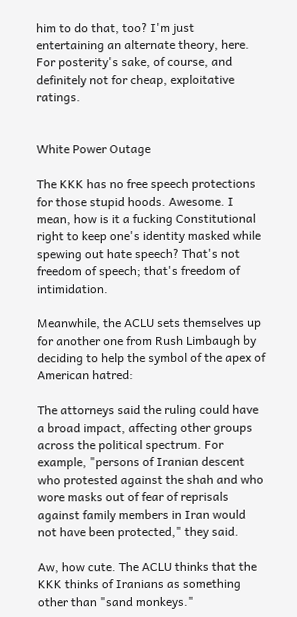him to do that, too? I'm just entertaining an alternate theory, here. For posterity's sake, of course, and definitely not for cheap, exploitative ratings.


White Power Outage

The KKK has no free speech protections for those stupid hoods. Awesome. I mean, how is it a fucking Constitutional right to keep one's identity masked while spewing out hate speech? That's not freedom of speech; that's freedom of intimidation.

Meanwhile, the ACLU sets themselves up for another one from Rush Limbaugh by deciding to help the symbol of the apex of American hatred:

The attorneys said the ruling could have a broad impact, affecting other groups across the political spectrum. For example, "persons of Iranian descent who protested against the shah and who wore masks out of fear of reprisals against family members in Iran would not have been protected," they said.

Aw, how cute. The ACLU thinks that the KKK thinks of Iranians as something other than "sand monkeys."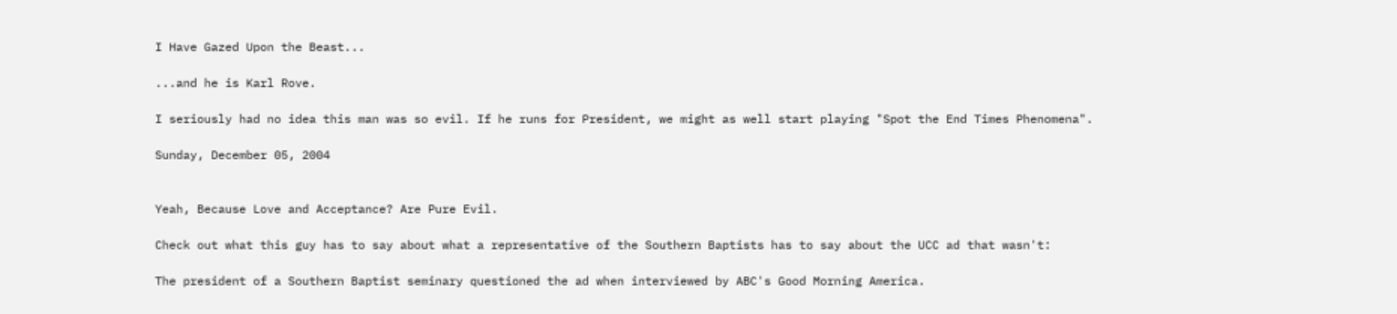I Have Gazed Upon the Beast...

...and he is Karl Rove.

I seriously had no idea this man was so evil. If he runs for President, we might as well start playing "Spot the End Times Phenomena".

Sunday, December 05, 2004


Yeah, Because Love and Acceptance? Are Pure Evil.

Check out what this guy has to say about what a representative of the Southern Baptists has to say about the UCC ad that wasn't:

The president of a Southern Baptist seminary questioned the ad when interviewed by ABC's Good Morning America.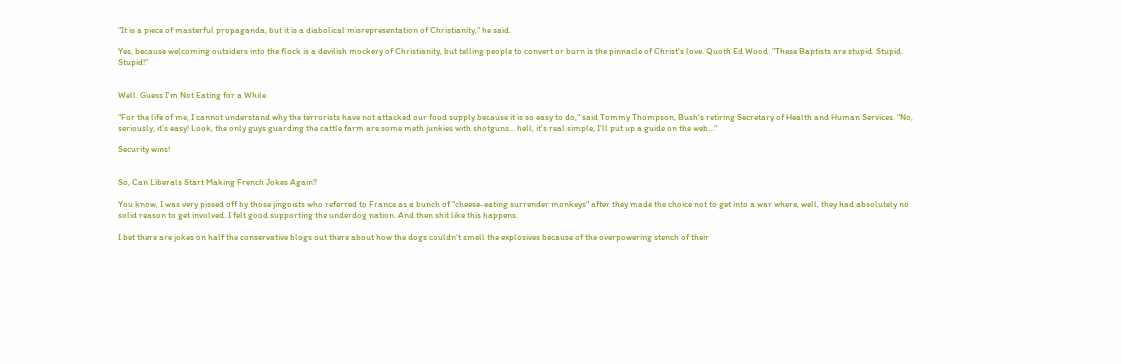"It is a piece of masterful propaganda, but it is a diabolical misrepresentation of Christianity," he said.

Yes, because welcoming outsiders into the flock is a devilish mockery of Christianity, but telling people to convert or burn is the pinnacle of Christ's love. Quoth Ed Wood: "These Baptists are stupid. Stupid. Stupid!"


Well. Guess I'm Not Eating for a While.

"For the life of me, I cannot understand why the terrorists have not attacked our food supply because it is so easy to do," said Tommy Thompson, Bush's retiring Secretary of Health and Human Services. "No, seriously, it's easy! Look, the only guys guarding the cattle farm are some meth junkies with shotguns... hell, it's real simple, I'll put up a guide on the web..."

Security wins!


So, Can Liberals Start Making French Jokes Again?

You know, I was very pissed off by those jingoists who referred to France as a bunch of "cheese-eating surrender monkeys" after they made the choice not to get into a war where, well, they had absolutely no solid reason to get involved. I felt good supporting the underdog nation. And then shit like this happens.

I bet there are jokes on half the conservative blogs out there about how the dogs couldn't smell the explosives because of the overpowering stench of their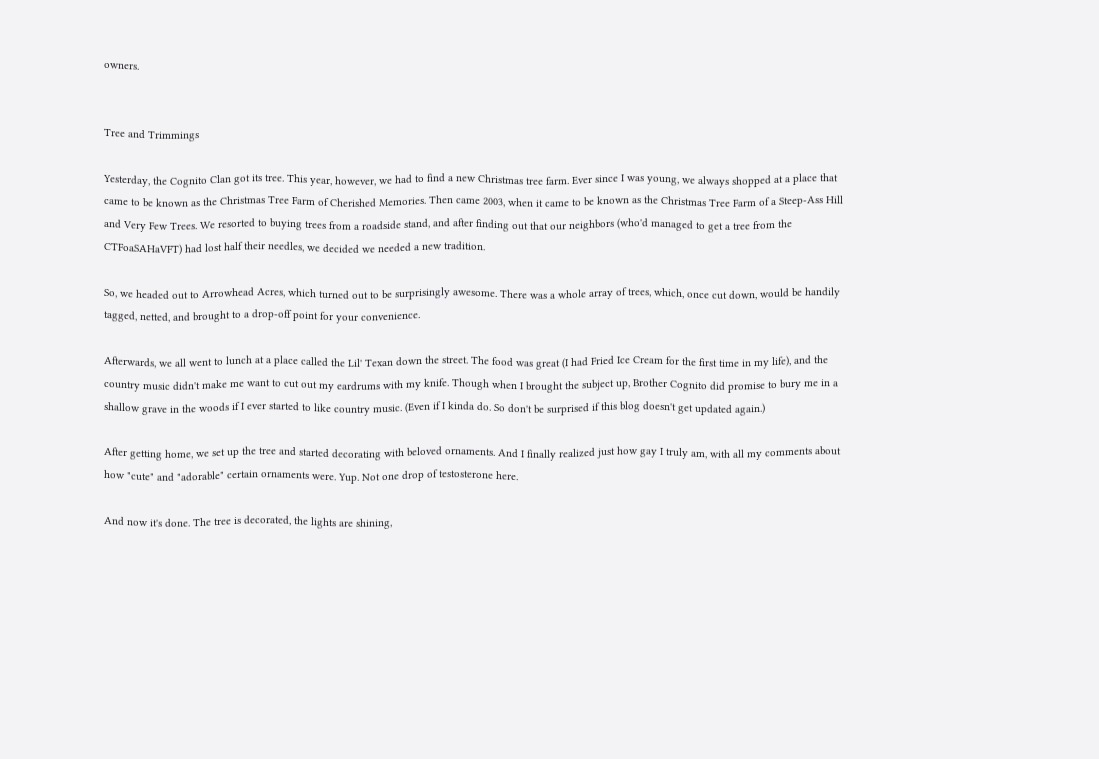owners.


Tree and Trimmings

Yesterday, the Cognito Clan got its tree. This year, however, we had to find a new Christmas tree farm. Ever since I was young, we always shopped at a place that came to be known as the Christmas Tree Farm of Cherished Memories. Then came 2003, when it came to be known as the Christmas Tree Farm of a Steep-Ass Hill and Very Few Trees. We resorted to buying trees from a roadside stand, and after finding out that our neighbors (who'd managed to get a tree from the CTFoaSAHaVFT) had lost half their needles, we decided we needed a new tradition.

So, we headed out to Arrowhead Acres, which turned out to be surprisingly awesome. There was a whole array of trees, which, once cut down, would be handily tagged, netted, and brought to a drop-off point for your convenience.

Afterwards, we all went to lunch at a place called the Lil' Texan down the street. The food was great (I had Fried Ice Cream for the first time in my life), and the country music didn't make me want to cut out my eardrums with my knife. Though when I brought the subject up, Brother Cognito did promise to bury me in a shallow grave in the woods if I ever started to like country music. (Even if I kinda do. So don't be surprised if this blog doesn't get updated again.)

After getting home, we set up the tree and started decorating with beloved ornaments. And I finally realized just how gay I truly am, with all my comments about how "cute" and "adorable" certain ornaments were. Yup. Not one drop of testosterone here.

And now it's done. The tree is decorated, the lights are shining,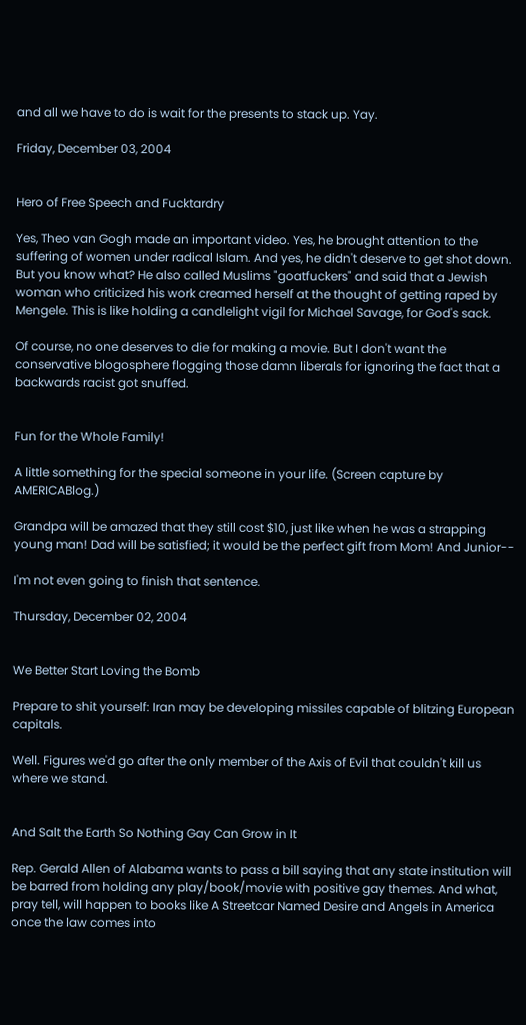and all we have to do is wait for the presents to stack up. Yay.

Friday, December 03, 2004


Hero of Free Speech and Fucktardry

Yes, Theo van Gogh made an important video. Yes, he brought attention to the suffering of women under radical Islam. And yes, he didn't deserve to get shot down. But you know what? He also called Muslims "goatfuckers" and said that a Jewish woman who criticized his work creamed herself at the thought of getting raped by Mengele. This is like holding a candlelight vigil for Michael Savage, for God's sack.

Of course, no one deserves to die for making a movie. But I don't want the conservative blogosphere flogging those damn liberals for ignoring the fact that a backwards racist got snuffed.


Fun for the Whole Family!

A little something for the special someone in your life. (Screen capture by AMERICABlog.)

Grandpa will be amazed that they still cost $10, just like when he was a strapping young man! Dad will be satisfied; it would be the perfect gift from Mom! And Junior--

I'm not even going to finish that sentence.

Thursday, December 02, 2004


We Better Start Loving the Bomb

Prepare to shit yourself: Iran may be developing missiles capable of blitzing European capitals.

Well. Figures we'd go after the only member of the Axis of Evil that couldn't kill us where we stand.


And Salt the Earth So Nothing Gay Can Grow in It

Rep. Gerald Allen of Alabama wants to pass a bill saying that any state institution will be barred from holding any play/book/movie with positive gay themes. And what, pray tell, will happen to books like A Streetcar Named Desire and Angels in America once the law comes into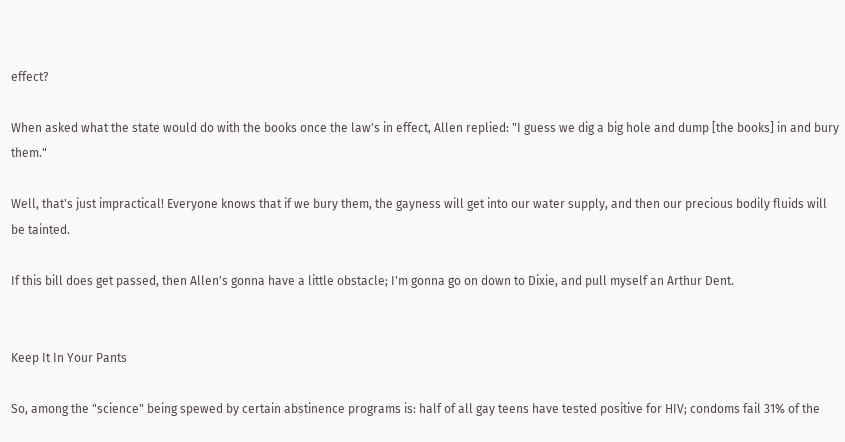effect?

When asked what the state would do with the books once the law's in effect, Allen replied: "I guess we dig a big hole and dump [the books] in and bury them."

Well, that's just impractical! Everyone knows that if we bury them, the gayness will get into our water supply, and then our precious bodily fluids will be tainted.

If this bill does get passed, then Allen's gonna have a little obstacle; I'm gonna go on down to Dixie, and pull myself an Arthur Dent.


Keep It In Your Pants

So, among the "science" being spewed by certain abstinence programs is: half of all gay teens have tested positive for HIV; condoms fail 31% of the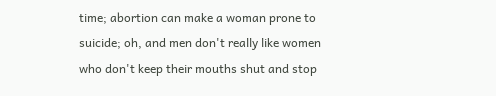time; abortion can make a woman prone to suicide; oh, and men don't really like women who don't keep their mouths shut and stop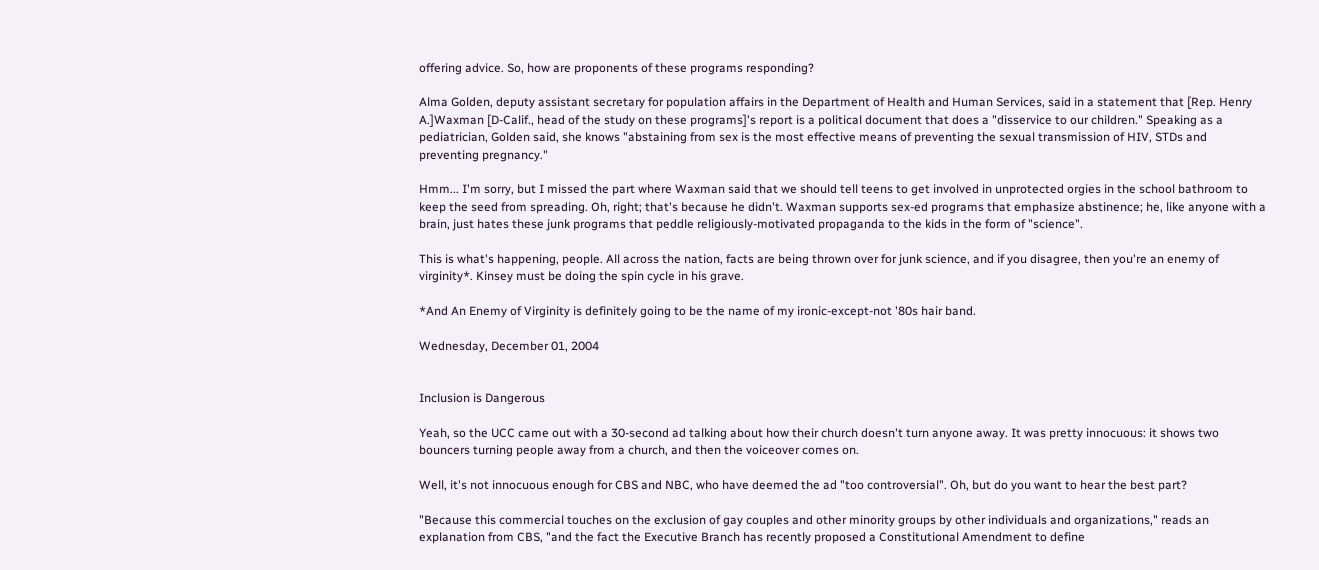offering advice. So, how are proponents of these programs responding?

Alma Golden, deputy assistant secretary for population affairs in the Department of Health and Human Services, said in a statement that [Rep. Henry A.]Waxman [D-Calif., head of the study on these programs]'s report is a political document that does a "disservice to our children." Speaking as a pediatrician, Golden said, she knows "abstaining from sex is the most effective means of preventing the sexual transmission of HIV, STDs and preventing pregnancy."

Hmm... I'm sorry, but I missed the part where Waxman said that we should tell teens to get involved in unprotected orgies in the school bathroom to keep the seed from spreading. Oh, right; that's because he didn't. Waxman supports sex-ed programs that emphasize abstinence; he, like anyone with a brain, just hates these junk programs that peddle religiously-motivated propaganda to the kids in the form of "science".

This is what's happening, people. All across the nation, facts are being thrown over for junk science, and if you disagree, then you're an enemy of virginity*. Kinsey must be doing the spin cycle in his grave.

*And An Enemy of Virginity is definitely going to be the name of my ironic-except-not '80s hair band.

Wednesday, December 01, 2004


Inclusion is Dangerous

Yeah, so the UCC came out with a 30-second ad talking about how their church doesn't turn anyone away. It was pretty innocuous: it shows two bouncers turning people away from a church, and then the voiceover comes on.

Well, it's not innocuous enough for CBS and NBC, who have deemed the ad "too controversial". Oh, but do you want to hear the best part?

"Because this commercial touches on the exclusion of gay couples and other minority groups by other individuals and organizations," reads an explanation from CBS, "and the fact the Executive Branch has recently proposed a Constitutional Amendment to define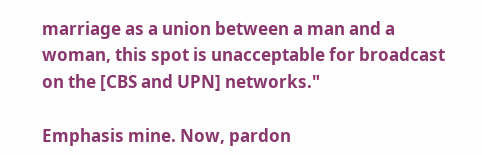marriage as a union between a man and a woman, this spot is unacceptable for broadcast on the [CBS and UPN] networks."

Emphasis mine. Now, pardon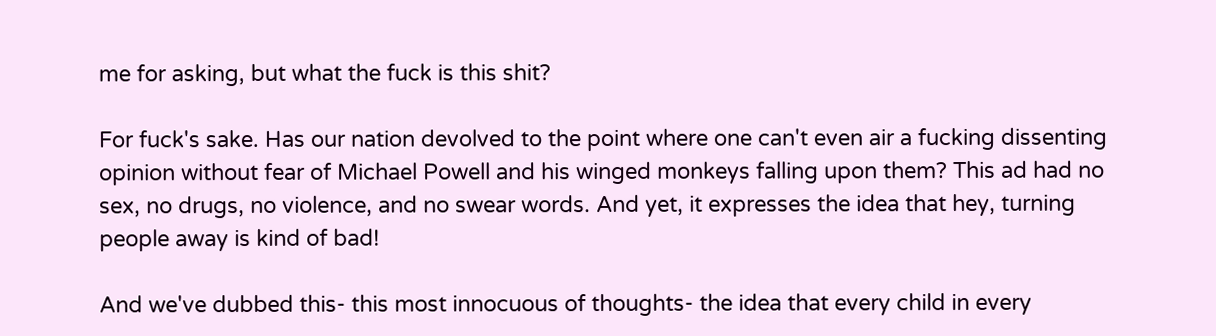me for asking, but what the fuck is this shit?

For fuck's sake. Has our nation devolved to the point where one can't even air a fucking dissenting opinion without fear of Michael Powell and his winged monkeys falling upon them? This ad had no sex, no drugs, no violence, and no swear words. And yet, it expresses the idea that hey, turning people away is kind of bad!

And we've dubbed this- this most innocuous of thoughts- the idea that every child in every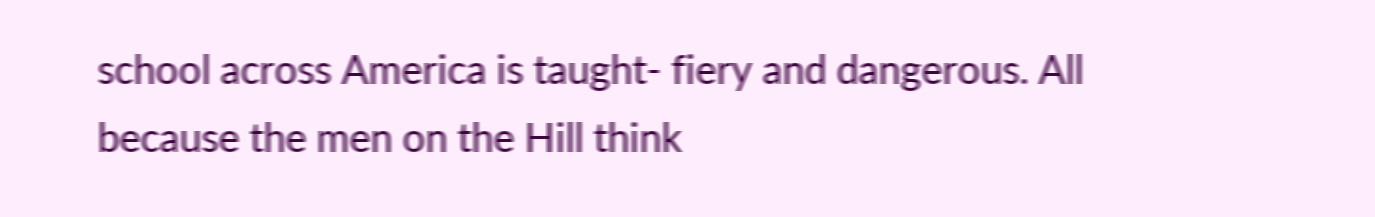school across America is taught- fiery and dangerous. All because the men on the Hill think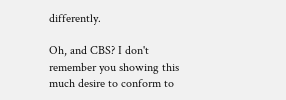differently.

Oh, and CBS? I don't remember you showing this much desire to conform to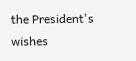the President's wishes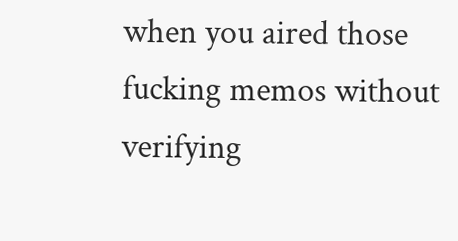when you aired those fucking memos without verifying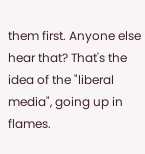them first. Anyone else hear that? That's the idea of the "liberal media", going up in flames.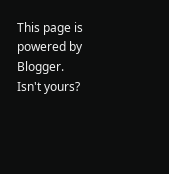This page is powered by Blogger. Isn't yours?